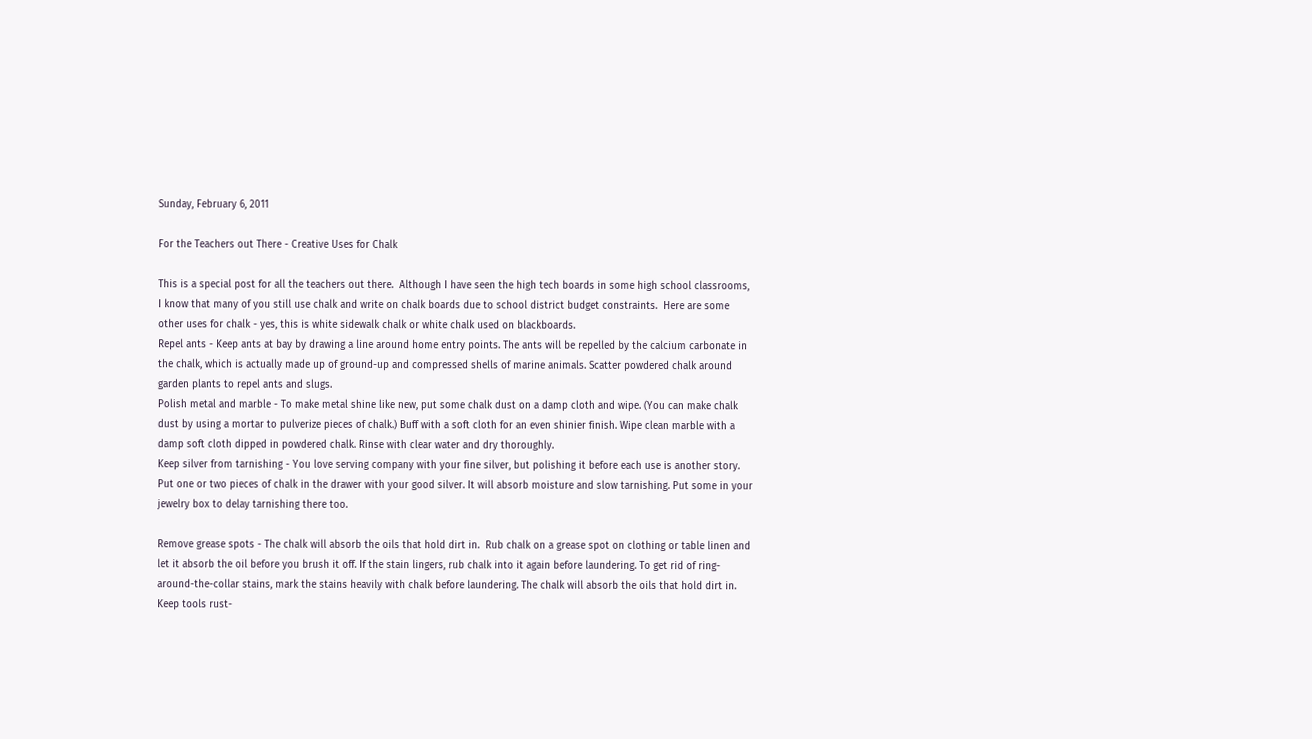Sunday, February 6, 2011

For the Teachers out There - Creative Uses for Chalk

This is a special post for all the teachers out there.  Although I have seen the high tech boards in some high school classrooms, I know that many of you still use chalk and write on chalk boards due to school district budget constraints.  Here are some other uses for chalk - yes, this is white sidewalk chalk or white chalk used on blackboards.
Repel ants - Keep ants at bay by drawing a line around home entry points. The ants will be repelled by the calcium carbonate in the chalk, which is actually made up of ground-up and compressed shells of marine animals. Scatter powdered chalk around garden plants to repel ants and slugs.
Polish metal and marble - To make metal shine like new, put some chalk dust on a damp cloth and wipe. (You can make chalk dust by using a mortar to pulverize pieces of chalk.) Buff with a soft cloth for an even shinier finish. Wipe clean marble with a damp soft cloth dipped in powdered chalk. Rinse with clear water and dry thoroughly.
Keep silver from tarnishing - You love serving company with your fine silver, but polishing it before each use is another story. Put one or two pieces of chalk in the drawer with your good silver. It will absorb moisture and slow tarnishing. Put some in your jewelry box to delay tarnishing there too.

Remove grease spots - The chalk will absorb the oils that hold dirt in.  Rub chalk on a grease spot on clothing or table linen and let it absorb the oil before you brush it off. If the stain lingers, rub chalk into it again before laundering. To get rid of ring-around-the-collar stains, mark the stains heavily with chalk before laundering. The chalk will absorb the oils that hold dirt in.
Keep tools rust-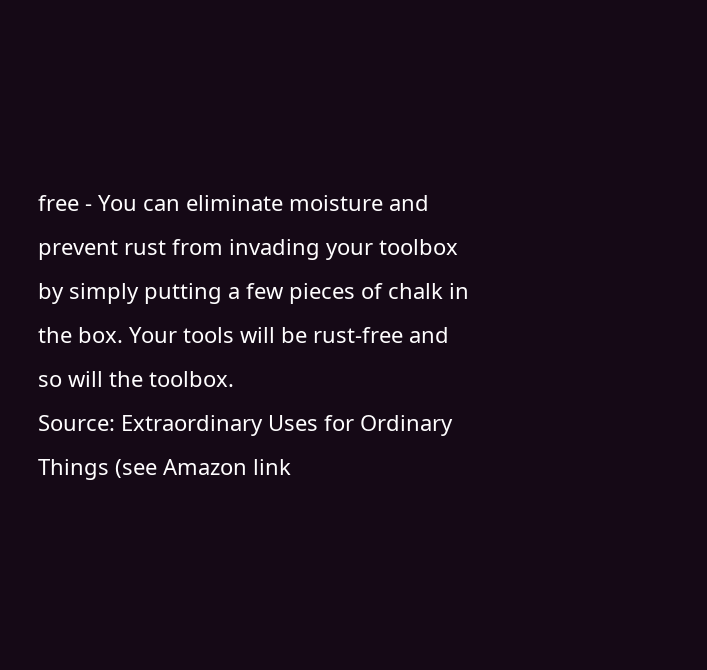free - You can eliminate moisture and prevent rust from invading your toolbox by simply putting a few pieces of chalk in the box. Your tools will be rust-free and so will the toolbox.
Source: Extraordinary Uses for Ordinary Things (see Amazon link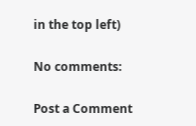in the top left)

No comments:

Post a Comment